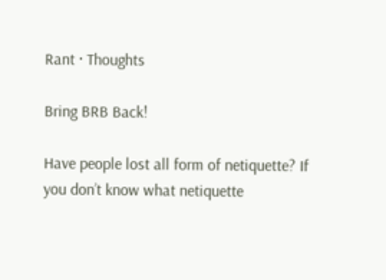Rant · Thoughts

Bring BRB Back!

Have people lost all form of netiquette? If you don’t know what netiquette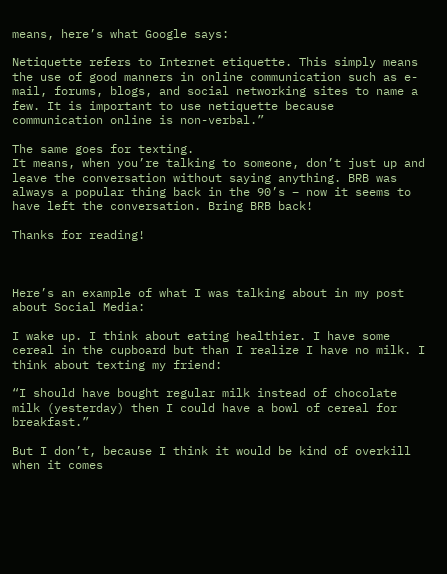means, here’s what Google says:

Netiquette refers to Internet etiquette. This simply means the use of good manners in online communication such as e-mail, forums, blogs, and social networking sites to name a few. It is important to use netiquette because communication online is non-verbal.”

The same goes for texting.
It means, when you’re talking to someone, don’t just up and leave the conversation without saying anything. BRB was always a popular thing back in the 90’s – now it seems to have left the conversation. Bring BRB back!

Thanks for reading!



Here’s an example of what I was talking about in my post about Social Media:

I wake up. I think about eating healthier. I have some cereal in the cupboard but than I realize I have no milk. I think about texting my friend:

“I should have bought regular milk instead of chocolate milk (yesterday) then I could have a bowl of cereal for breakfast.”

But I don’t, because I think it would be kind of overkill when it comes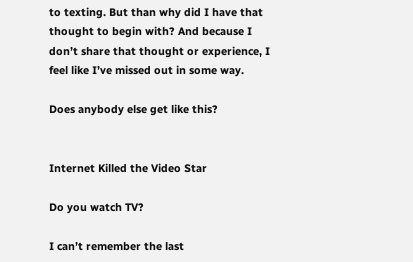to texting. But than why did I have that thought to begin with? And because I don’t share that thought or experience, I feel like I’ve missed out in some way.

Does anybody else get like this?


Internet Killed the Video Star

Do you watch TV?

I can’t remember the last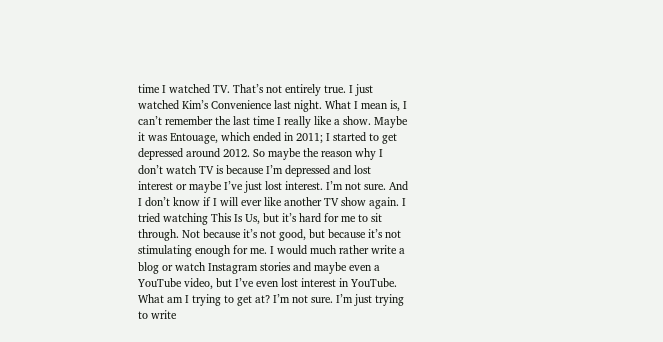time I watched TV. That’s not entirely true. I just watched Kim’s Convenience last night. What I mean is, I can’t remember the last time I really like a show. Maybe it was Entouage, which ended in 2011; I started to get depressed around 2012. So maybe the reason why I don’t watch TV is because I’m depressed and lost interest or maybe I’ve just lost interest. I’m not sure. And I don’t know if I will ever like another TV show again. I tried watching This Is Us, but it’s hard for me to sit through. Not because it’s not good, but because it’s not stimulating enough for me. I would much rather write a blog or watch Instagram stories and maybe even a YouTube video, but I’ve even lost interest in YouTube. What am I trying to get at? I’m not sure. I’m just trying to write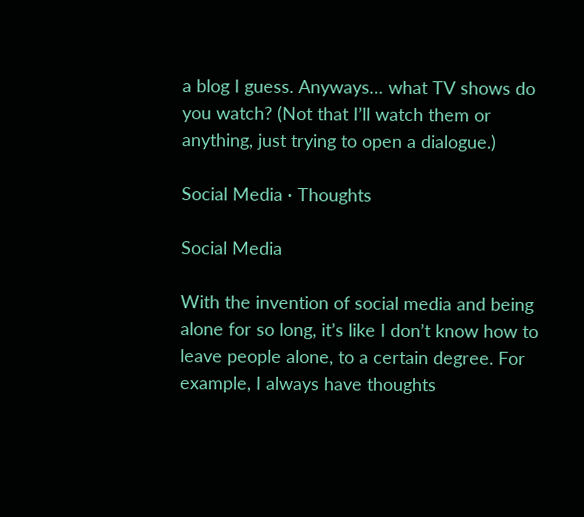a blog I guess. Anyways… what TV shows do you watch? (Not that I’ll watch them or anything, just trying to open a dialogue.)

Social Media · Thoughts

Social Media

With the invention of social media and being alone for so long, it’s like I don’t know how to leave people alone, to a certain degree. For example, I always have thoughts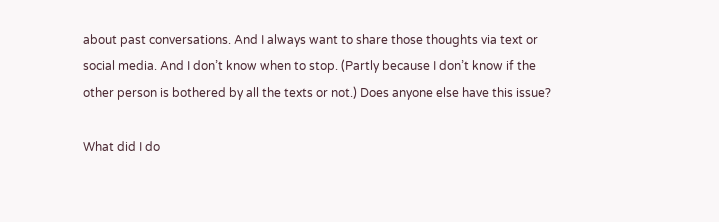about past conversations. And I always want to share those thoughts via text or social media. And I don’t know when to stop. (Partly because I don’t know if the other person is bothered by all the texts or not.) Does anyone else have this issue?

What did I do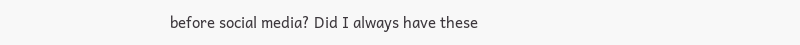before social media? Did I always have these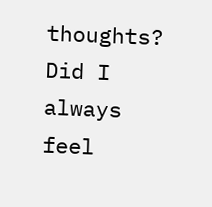thoughts? Did I always feel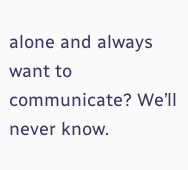alone and always want to communicate? We’ll never know.